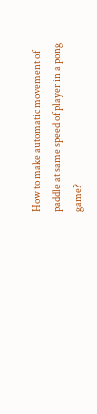How to make automatic movement of paddle at same speed of player in a pong game?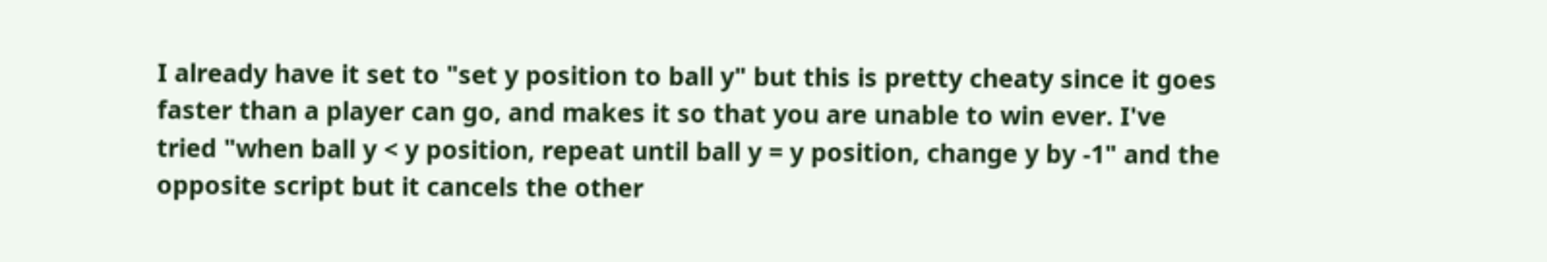I already have it set to "set y position to ball y" but this is pretty cheaty since it goes faster than a player can go, and makes it so that you are unable to win ever. I've tried "when ball y < y position, repeat until ball y = y position, change y by -1" and the opposite script but it cancels the other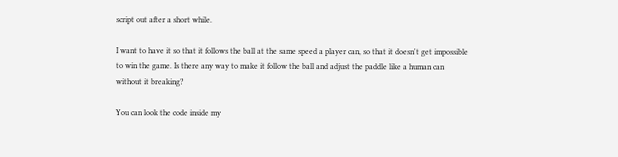script out after a short while.

I want to have it so that it follows the ball at the same speed a player can, so that it doesn't get impossible to win the game. Is there any way to make it follow the ball and adjust the paddle like a human can without it breaking?

You can look the code inside my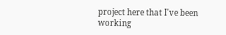project here that I've been working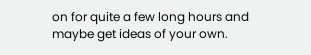on for quite a few long hours and maybe get ideas of your own.